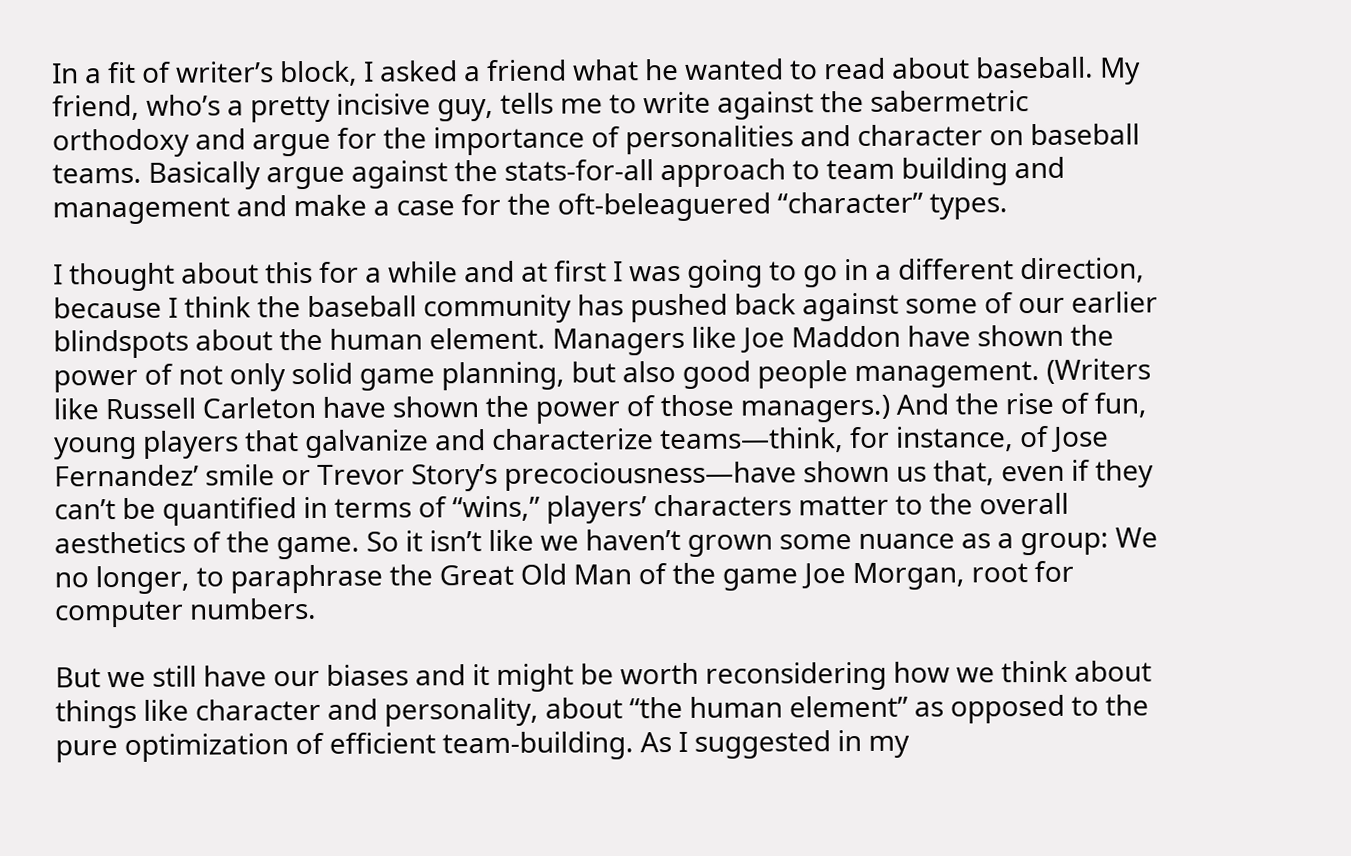In a fit of writer’s block, I asked a friend what he wanted to read about baseball. My friend, who’s a pretty incisive guy, tells me to write against the sabermetric orthodoxy and argue for the importance of personalities and character on baseball teams. Basically argue against the stats-for-all approach to team building and management and make a case for the oft-beleaguered “character” types.

I thought about this for a while and at first I was going to go in a different direction, because I think the baseball community has pushed back against some of our earlier blindspots about the human element. Managers like Joe Maddon have shown the power of not only solid game planning, but also good people management. (Writers like Russell Carleton have shown the power of those managers.) And the rise of fun, young players that galvanize and characterize teams—think, for instance, of Jose Fernandez’ smile or Trevor Story’s precociousness—have shown us that, even if they can’t be quantified in terms of “wins,” players’ characters matter to the overall aesthetics of the game. So it isn’t like we haven’t grown some nuance as a group: We no longer, to paraphrase the Great Old Man of the game Joe Morgan, root for computer numbers.

But we still have our biases and it might be worth reconsidering how we think about things like character and personality, about “the human element” as opposed to the pure optimization of efficient team-building. As I suggested in my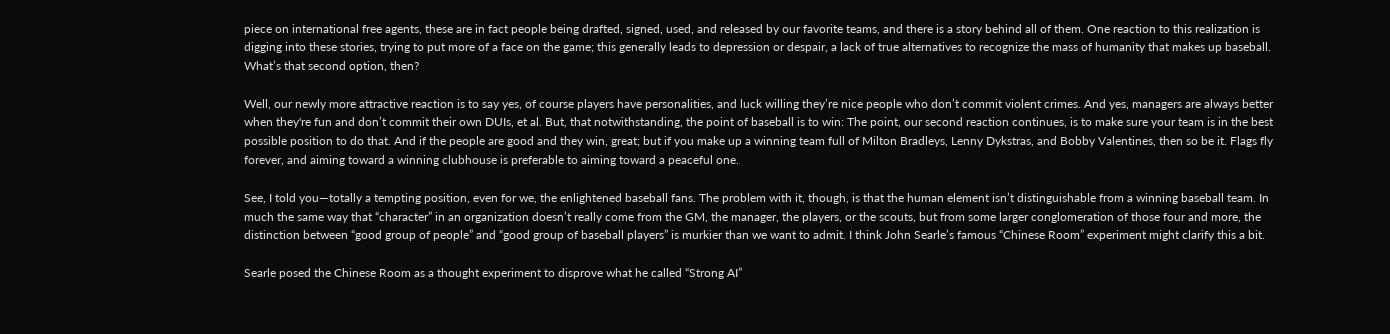piece on international free agents, these are in fact people being drafted, signed, used, and released by our favorite teams, and there is a story behind all of them. One reaction to this realization is digging into these stories, trying to put more of a face on the game; this generally leads to depression or despair, a lack of true alternatives to recognize the mass of humanity that makes up baseball. What’s that second option, then?

Well, our newly more attractive reaction is to say yes, of course players have personalities, and luck willing they’re nice people who don’t commit violent crimes. And yes, managers are always better when they're fun and don’t commit their own DUIs, et al. But, that notwithstanding, the point of baseball is to win: The point, our second reaction continues, is to make sure your team is in the best possible position to do that. And if the people are good and they win, great; but if you make up a winning team full of Milton Bradleys, Lenny Dykstras, and Bobby Valentines, then so be it. Flags fly forever, and aiming toward a winning clubhouse is preferable to aiming toward a peaceful one.

See, I told you—totally a tempting position, even for we, the enlightened baseball fans. The problem with it, though, is that the human element isn’t distinguishable from a winning baseball team. In much the same way that “character” in an organization doesn’t really come from the GM, the manager, the players, or the scouts, but from some larger conglomeration of those four and more, the distinction between “good group of people” and “good group of baseball players” is murkier than we want to admit. I think John Searle’s famous “Chinese Room” experiment might clarify this a bit.

Searle posed the Chinese Room as a thought experiment to disprove what he called “Strong AI”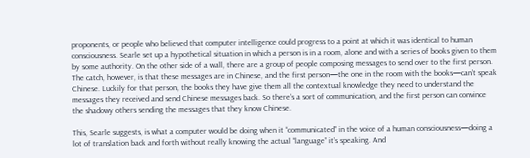proponents, or people who believed that computer intelligence could progress to a point at which it was identical to human consciousness. Searle set up a hypothetical situation in which a person is in a room, alone and with a series of books given to them by some authority. On the other side of a wall, there are a group of people composing messages to send over to the first person. The catch, however, is that these messages are in Chinese, and the first person—the one in the room with the books—can’t speak Chinese. Luckily for that person, the books they have give them all the contextual knowledge they need to understand the messages they received and send Chinese messages back. So there’s a sort of communication, and the first person can convince the shadowy others sending the messages that they know Chinese.

This, Searle suggests, is what a computer would be doing when it “communicated” in the voice of a human consciousness—doing a lot of translation back and forth without really knowing the actual “language” it’s speaking. And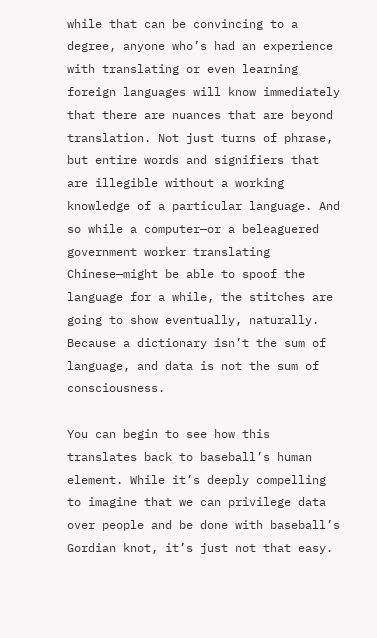while that can be convincing to a degree, anyone who’s had an experience with translating or even learning foreign languages will know immediately that there are nuances that are beyond translation. Not just turns of phrase, but entire words and signifiers that are illegible without a working knowledge of a particular language. And so while a computer—or a beleaguered government worker translating Chinese—might be able to spoof the language for a while, the stitches are going to show eventually, naturally. Because a dictionary isn’t the sum of language, and data is not the sum of consciousness.

You can begin to see how this translates back to baseball’s human element. While it’s deeply compelling to imagine that we can privilege data over people and be done with baseball’s Gordian knot, it’s just not that easy.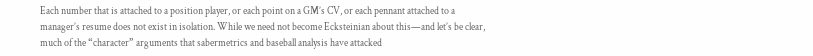Each number that is attached to a position player, or each point on a GM’s CV, or each pennant attached to a manager’s resume does not exist in isolation. While we need not become Ecksteinian about this—and let’s be clear, much of the “character” arguments that sabermetrics and baseball analysis have attacked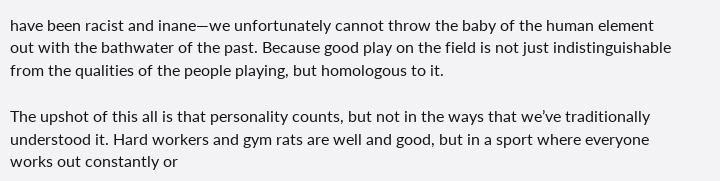have been racist and inane—we unfortunately cannot throw the baby of the human element out with the bathwater of the past. Because good play on the field is not just indistinguishable from the qualities of the people playing, but homologous to it.

The upshot of this all is that personality counts, but not in the ways that we’ve traditionally understood it. Hard workers and gym rats are well and good, but in a sport where everyone works out constantly or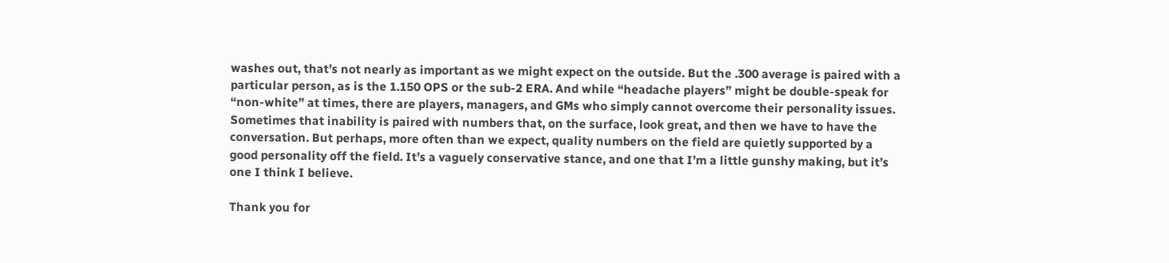washes out, that’s not nearly as important as we might expect on the outside. But the .300 average is paired with a particular person, as is the 1.150 OPS or the sub-2 ERA. And while “headache players” might be double-speak for “non-white” at times, there are players, managers, and GMs who simply cannot overcome their personality issues. Sometimes that inability is paired with numbers that, on the surface, look great, and then we have to have the conversation. But perhaps, more often than we expect, quality numbers on the field are quietly supported by a good personality off the field. It’s a vaguely conservative stance, and one that I’m a little gunshy making, but it’s one I think I believe.

Thank you for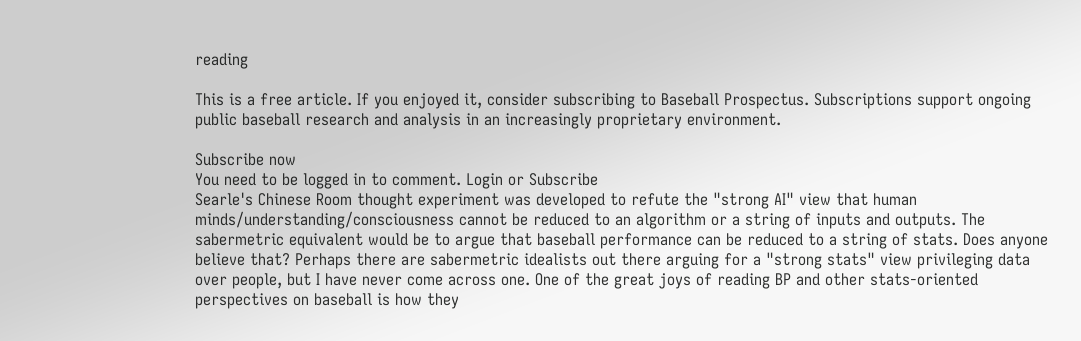reading

This is a free article. If you enjoyed it, consider subscribing to Baseball Prospectus. Subscriptions support ongoing public baseball research and analysis in an increasingly proprietary environment.

Subscribe now
You need to be logged in to comment. Login or Subscribe
Searle's Chinese Room thought experiment was developed to refute the "strong AI" view that human minds/understanding/consciousness cannot be reduced to an algorithm or a string of inputs and outputs. The sabermetric equivalent would be to argue that baseball performance can be reduced to a string of stats. Does anyone believe that? Perhaps there are sabermetric idealists out there arguing for a "strong stats" view privileging data over people, but I have never come across one. One of the great joys of reading BP and other stats-oriented perspectives on baseball is how they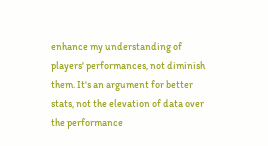enhance my understanding of players' performances, not diminish them. It's an argument for better stats, not the elevation of data over the performance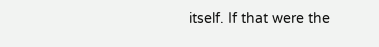itself. If that were the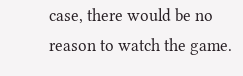case, there would be no reason to watch the game.